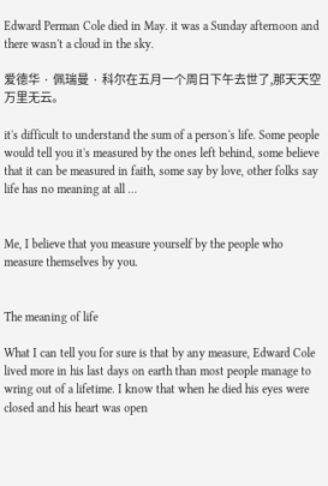Edward Perman Cole died in May. it was a Sunday afternoon and there wasn't a cloud in the sky.

爱德华 · 佩瑞曼 · 科尔在五月一个周日下午去世了,那天天空万里无云。

it's difficult to understand the sum of a person's life. Some people would tell you it's measured by the ones left behind, some believe that it can be measured in faith, some say by love, other folks say life has no meaning at all …


Me, I believe that you measure yourself by the people who measure themselves by you.


The meaning of life

What I can tell you for sure is that by any measure, Edward Cole lived more in his last days on earth than most people manage to wring out of a lifetime. I know that when he died his eyes were closed and his heart was open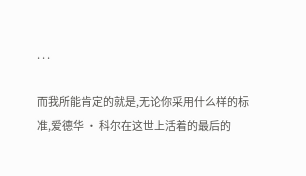. . .

而我所能肯定的就是,无论你采用什么样的标准,爱德华 · 科尔在这世上活着的最后的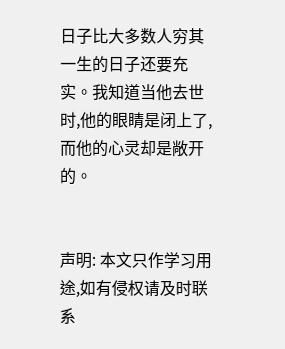日子比大多数人穷其一生的日子还要充实。我知道当他去世时,他的眼睛是闭上了,而他的心灵却是敞开的。


声明: 本文只作学习用途,如有侵权请及时联系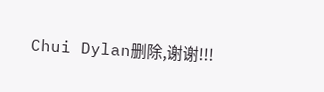Chui Dylan删除,谢谢!!!